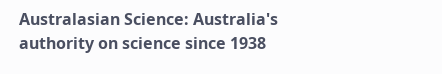Australasian Science: Australia's authority on science since 1938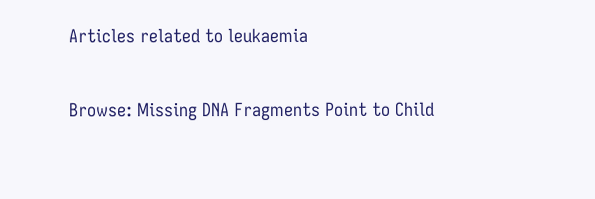Articles related to leukaemia

Browse: Missing DNA Fragments Point to Child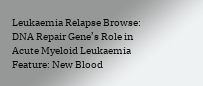Leukaemia Relapse Browse: DNA Repair Gene’s Role in Acute Myeloid Leukaemia
Feature: New Blood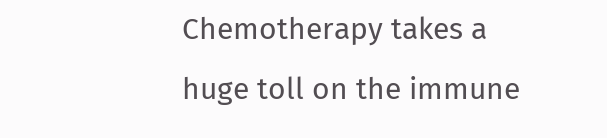Chemotherapy takes a huge toll on the immune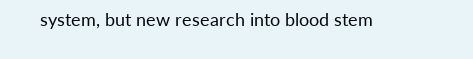system, but new research into blood stem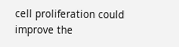cell proliferation could improve the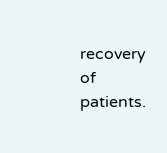recovery of patients.